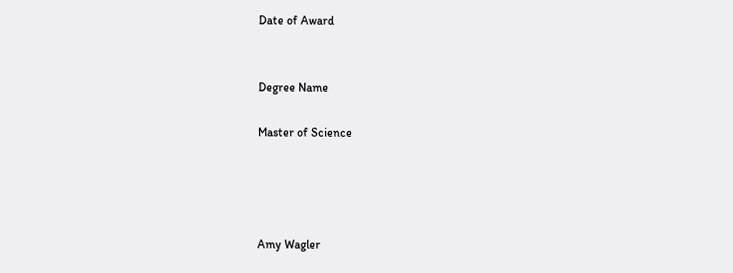Date of Award


Degree Name

Master of Science




Amy Wagler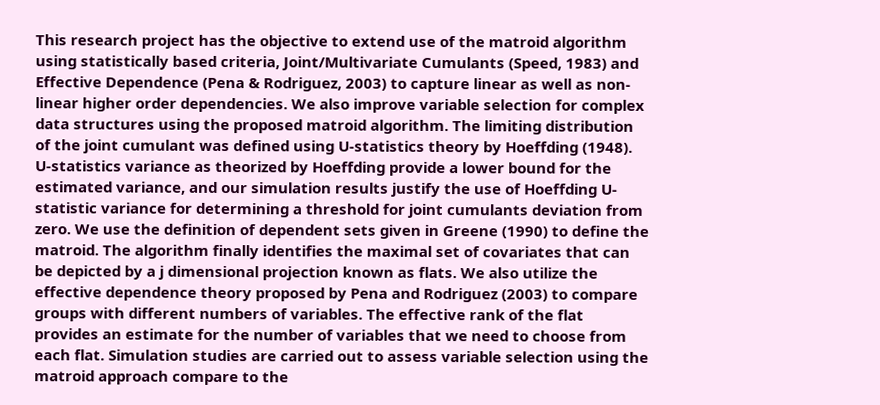This research project has the objective to extend use of the matroid algorithm using statistically based criteria, Joint/Multivariate Cumulants (Speed, 1983) and Effective Dependence (Pena & Rodriguez, 2003) to capture linear as well as non-linear higher order dependencies. We also improve variable selection for complex data structures using the proposed matroid algorithm. The limiting distribution of the joint cumulant was defined using U-statistics theory by Hoeffding (1948). U-statistics variance as theorized by Hoeffding provide a lower bound for the estimated variance, and our simulation results justify the use of Hoeffding U-statistic variance for determining a threshold for joint cumulants deviation from zero. We use the definition of dependent sets given in Greene (1990) to define the matroid. The algorithm finally identifies the maximal set of covariates that can be depicted by a j dimensional projection known as flats. We also utilize the effective dependence theory proposed by Pena and Rodriguez (2003) to compare groups with different numbers of variables. The effective rank of the flat provides an estimate for the number of variables that we need to choose from each flat. Simulation studies are carried out to assess variable selection using the matroid approach compare to the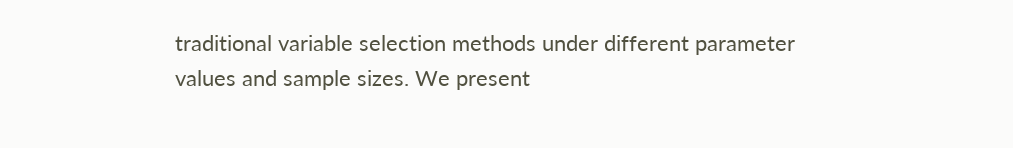traditional variable selection methods under different parameter values and sample sizes. We present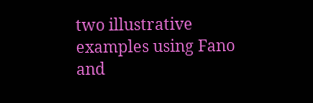two illustrative examples using Fano and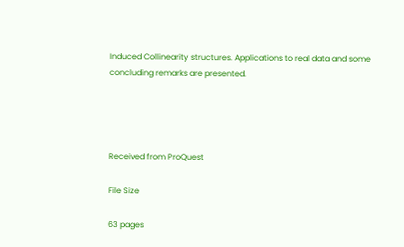Induced Collinearity structures. Applications to real data and some concluding remarks are presented.




Received from ProQuest

File Size

63 pages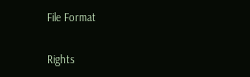File Format


Rights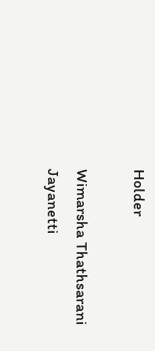Holder

Wimarsha Thathsarani Jayanetti